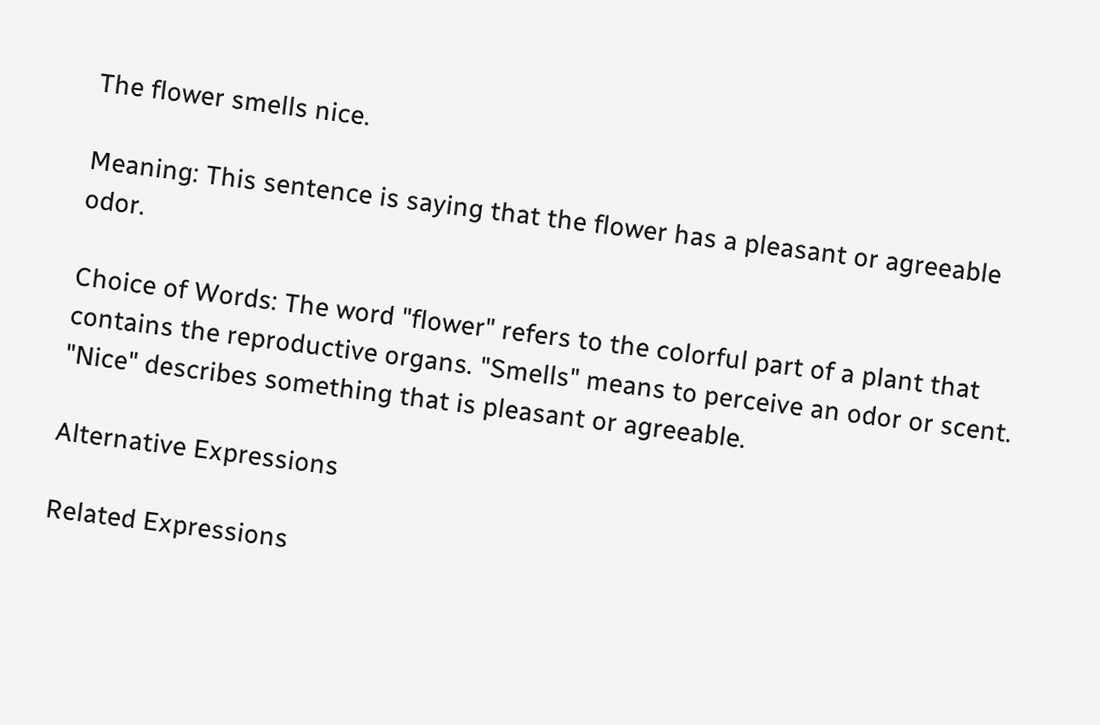The flower smells nice.

Meaning: This sentence is saying that the flower has a pleasant or agreeable odor.

Choice of Words: The word "flower" refers to the colorful part of a plant that contains the reproductive organs. "Smells" means to perceive an odor or scent. "Nice" describes something that is pleasant or agreeable.

Alternative Expressions

Related Expressions